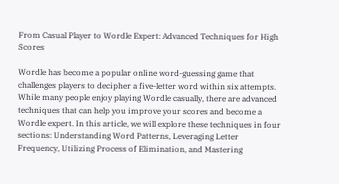From Casual Player to Wordle Expert: Advanced Techniques for High Scores

Wordle has become a popular online word-guessing game that challenges players to decipher a five-letter word within six attempts. While many people enjoy playing Wordle casually, there are advanced techniques that can help you improve your scores and become a Wordle expert. In this article, we will explore these techniques in four sections: Understanding Word Patterns, Leveraging Letter Frequency, Utilizing Process of Elimination, and Mastering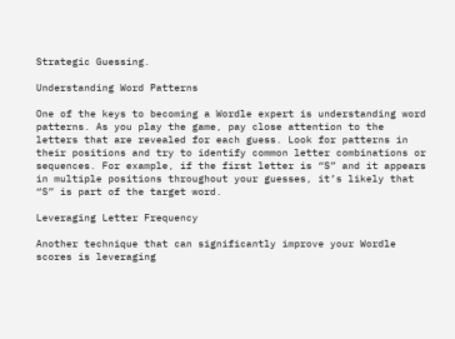Strategic Guessing.

Understanding Word Patterns

One of the keys to becoming a Wordle expert is understanding word patterns. As you play the game, pay close attention to the letters that are revealed for each guess. Look for patterns in their positions and try to identify common letter combinations or sequences. For example, if the first letter is “S” and it appears in multiple positions throughout your guesses, it’s likely that “S” is part of the target word.

Leveraging Letter Frequency

Another technique that can significantly improve your Wordle scores is leveraging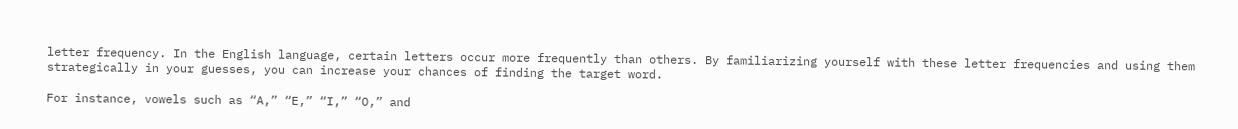letter frequency. In the English language, certain letters occur more frequently than others. By familiarizing yourself with these letter frequencies and using them strategically in your guesses, you can increase your chances of finding the target word.

For instance, vowels such as “A,” “E,” “I,” “O,” and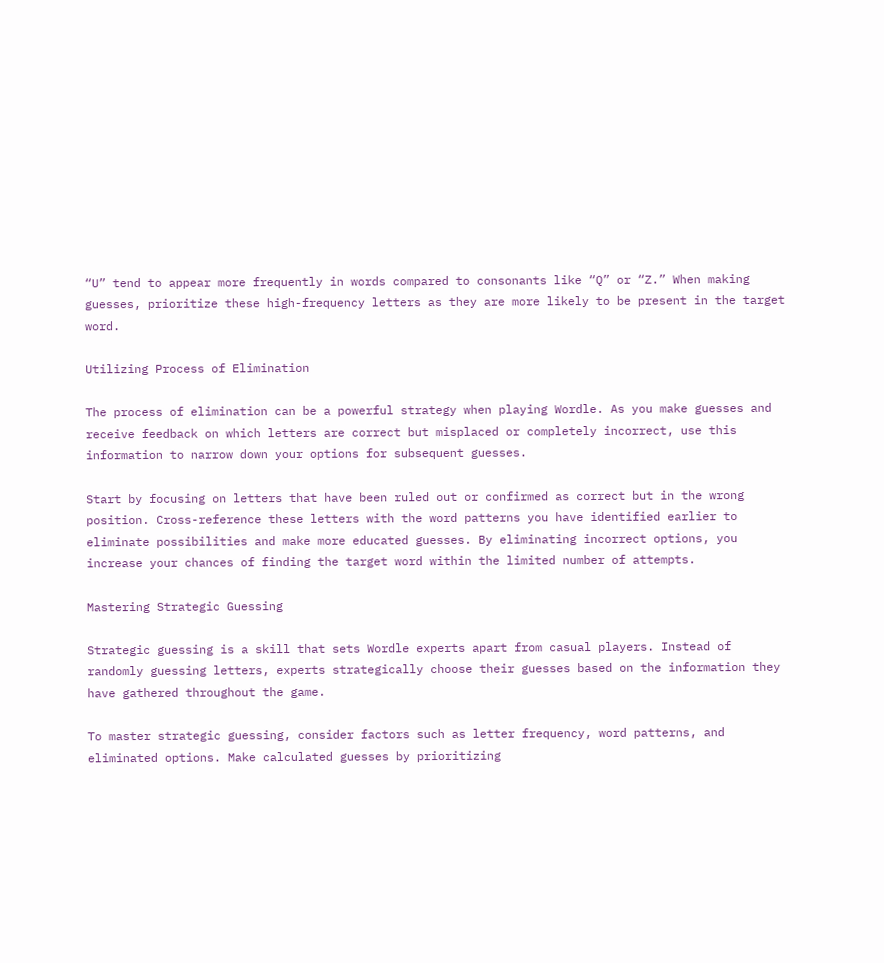“U” tend to appear more frequently in words compared to consonants like “Q” or “Z.” When making guesses, prioritize these high-frequency letters as they are more likely to be present in the target word.

Utilizing Process of Elimination

The process of elimination can be a powerful strategy when playing Wordle. As you make guesses and receive feedback on which letters are correct but misplaced or completely incorrect, use this information to narrow down your options for subsequent guesses.

Start by focusing on letters that have been ruled out or confirmed as correct but in the wrong position. Cross-reference these letters with the word patterns you have identified earlier to eliminate possibilities and make more educated guesses. By eliminating incorrect options, you increase your chances of finding the target word within the limited number of attempts.

Mastering Strategic Guessing

Strategic guessing is a skill that sets Wordle experts apart from casual players. Instead of randomly guessing letters, experts strategically choose their guesses based on the information they have gathered throughout the game.

To master strategic guessing, consider factors such as letter frequency, word patterns, and eliminated options. Make calculated guesses by prioritizing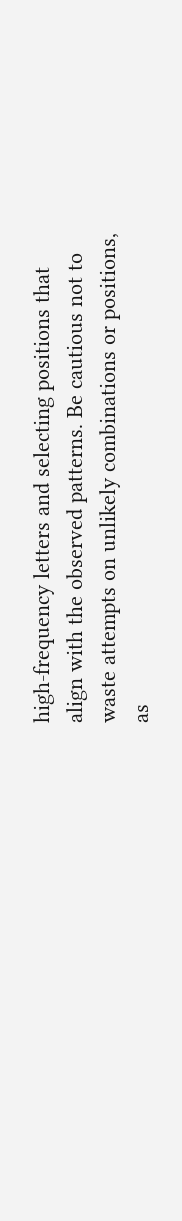high-frequency letters and selecting positions that align with the observed patterns. Be cautious not to waste attempts on unlikely combinations or positions, as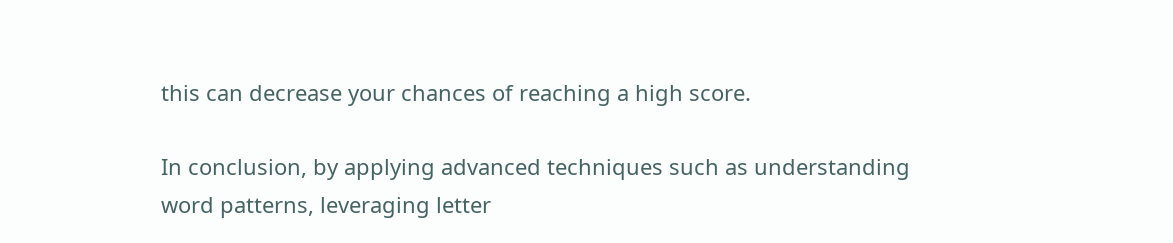this can decrease your chances of reaching a high score.

In conclusion, by applying advanced techniques such as understanding word patterns, leveraging letter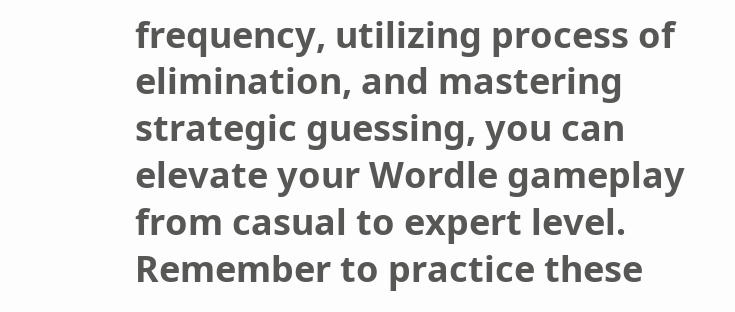frequency, utilizing process of elimination, and mastering strategic guessing, you can elevate your Wordle gameplay from casual to expert level. Remember to practice these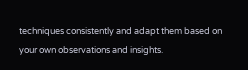techniques consistently and adapt them based on your own observations and insights.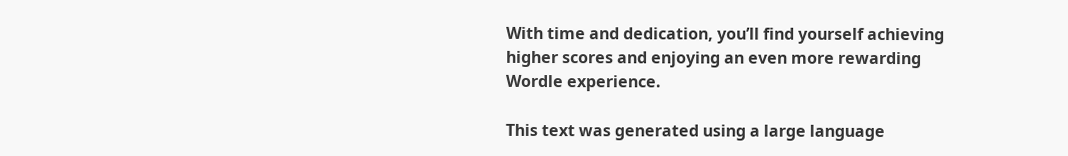With time and dedication, you’ll find yourself achieving higher scores and enjoying an even more rewarding Wordle experience.

This text was generated using a large language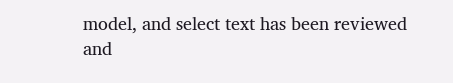model, and select text has been reviewed and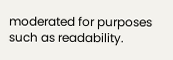moderated for purposes such as readability.